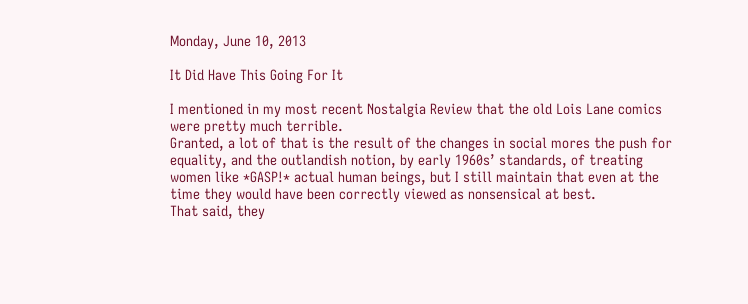Monday, June 10, 2013

It Did Have This Going For It

I mentioned in my most recent Nostalgia Review that the old Lois Lane comics were pretty much terrible.
Granted, a lot of that is the result of the changes in social mores the push for equality, and the outlandish notion, by early 1960s’ standards, of treating women like *GASP!* actual human beings, but I still maintain that even at the time they would have been correctly viewed as nonsensical at best.
That said, they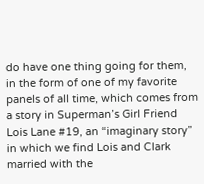do have one thing going for them, in the form of one of my favorite panels of all time, which comes from a story in Superman’s Girl Friend Lois Lane #19, an “imaginary story” in which we find Lois and Clark married with the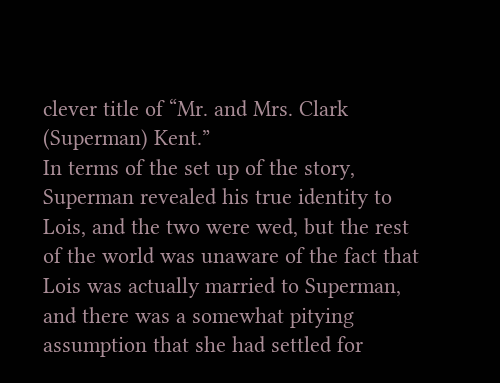clever title of “Mr. and Mrs. Clark (Superman) Kent.”
In terms of the set up of the story, Superman revealed his true identity to Lois, and the two were wed, but the rest of the world was unaware of the fact that Lois was actually married to Superman, and there was a somewhat pitying assumption that she had settled for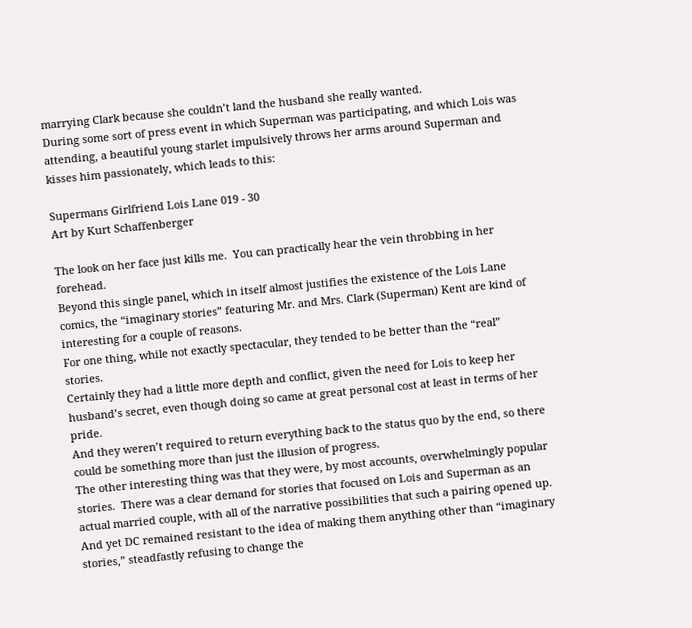marrying Clark because she couldn’t land the husband she really wanted.
During some sort of press event in which Superman was participating, and which Lois was attending, a beautiful young starlet impulsively throws her arms around Superman and kisses him passionately, which leads to this:

Supermans Girlfriend Lois Lane 019 - 30
Art by Kurt Schaffenberger

The look on her face just kills me.  You can practically hear the vein throbbing in her forehead.
Beyond this single panel, which in itself almost justifies the existence of the Lois Lane comics, the “imaginary stories” featuring Mr. and Mrs. Clark (Superman) Kent are kind of interesting for a couple of reasons.
For one thing, while not exactly spectacular, they tended to be better than the “real” stories.
Certainly they had a little more depth and conflict, given the need for Lois to keep her husband’s secret, even though doing so came at great personal cost at least in terms of her pride.
And they weren’t required to return everything back to the status quo by the end, so there could be something more than just the illusion of progress.
The other interesting thing was that they were, by most accounts, overwhelmingly popular stories.  There was a clear demand for stories that focused on Lois and Superman as an actual married couple, with all of the narrative possibilities that such a pairing opened up.
And yet DC remained resistant to the idea of making them anything other than “imaginary stories,” steadfastly refusing to change the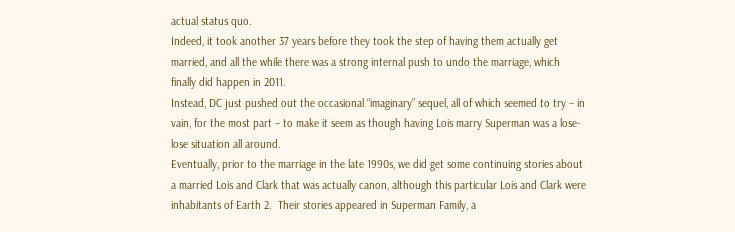actual status quo.
Indeed, it took another 37 years before they took the step of having them actually get married, and all the while there was a strong internal push to undo the marriage, which finally did happen in 2011.
Instead, DC just pushed out the occasional “imaginary” sequel, all of which seemed to try – in vain, for the most part – to make it seem as though having Lois marry Superman was a lose-lose situation all around.
Eventually, prior to the marriage in the late 1990s, we did get some continuing stories about a married Lois and Clark that was actually canon, although this particular Lois and Clark were inhabitants of Earth 2.  Their stories appeared in Superman Family, a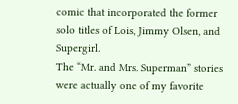comic that incorporated the former solo titles of Lois, Jimmy Olsen, and Supergirl.
The “Mr. and Mrs. Superman” stories were actually one of my favorite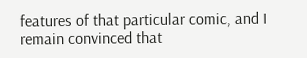features of that particular comic, and I remain convinced that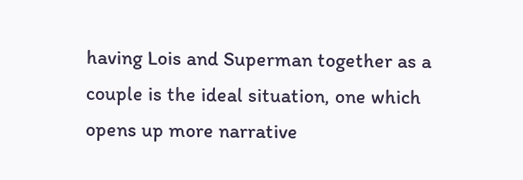having Lois and Superman together as a couple is the ideal situation, one which opens up more narrative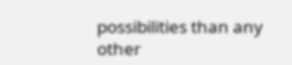possibilities than any other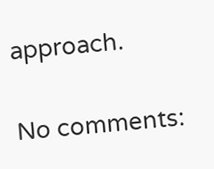approach.

No comments: